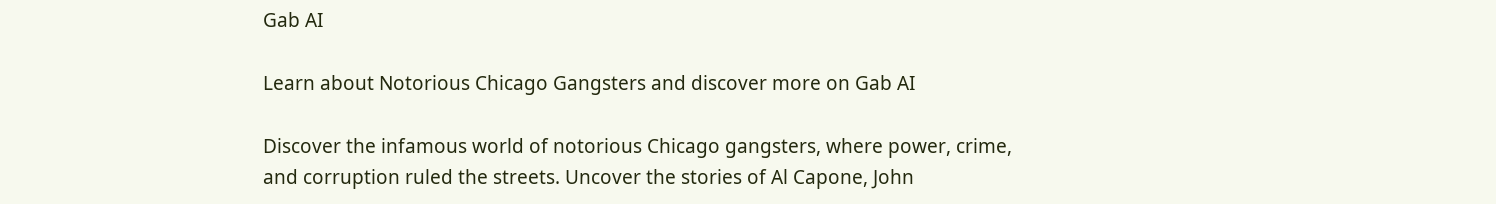Gab AI

Learn about Notorious Chicago Gangsters and discover more on Gab AI

Discover the infamous world of notorious Chicago gangsters, where power, crime, and corruption ruled the streets. Uncover the stories of Al Capone, John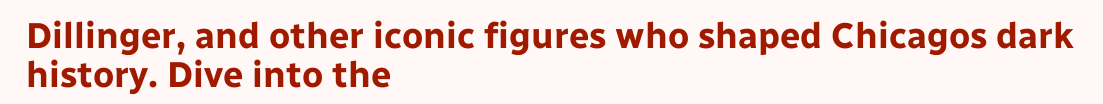Dillinger, and other iconic figures who shaped Chicagos dark history. Dive into the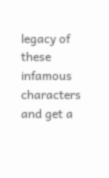legacy of these infamous characters and get a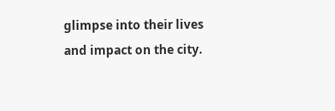glimpse into their lives and impact on the city.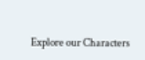Explore our Characters